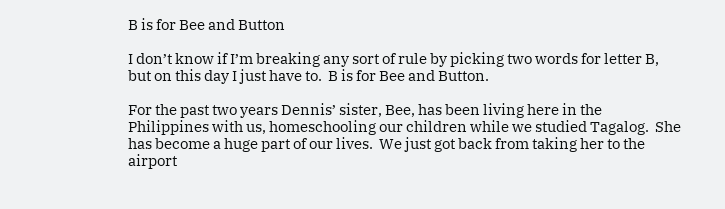B is for Bee and Button

I don’t know if I’m breaking any sort of rule by picking two words for letter B, but on this day I just have to.  B is for Bee and Button.

For the past two years Dennis’ sister, Bee, has been living here in the Philippines with us, homeschooling our children while we studied Tagalog.  She has become a huge part of our lives.  We just got back from taking her to the airport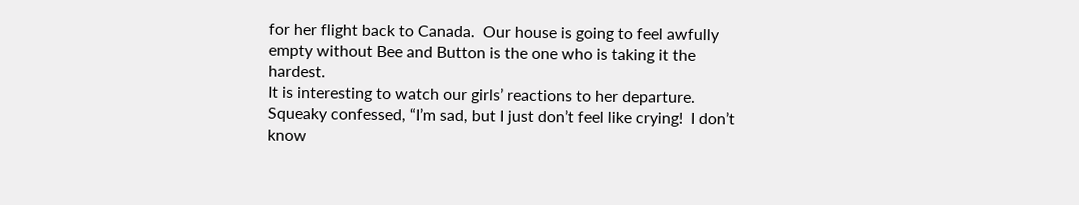for her flight back to Canada.  Our house is going to feel awfully empty without Bee and Button is the one who is taking it the hardest.
It is interesting to watch our girls’ reactions to her departure.  Squeaky confessed, “I’m sad, but I just don’t feel like crying!  I don’t know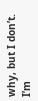why, but I don’t.  I’m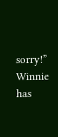sorry!”  Winnie has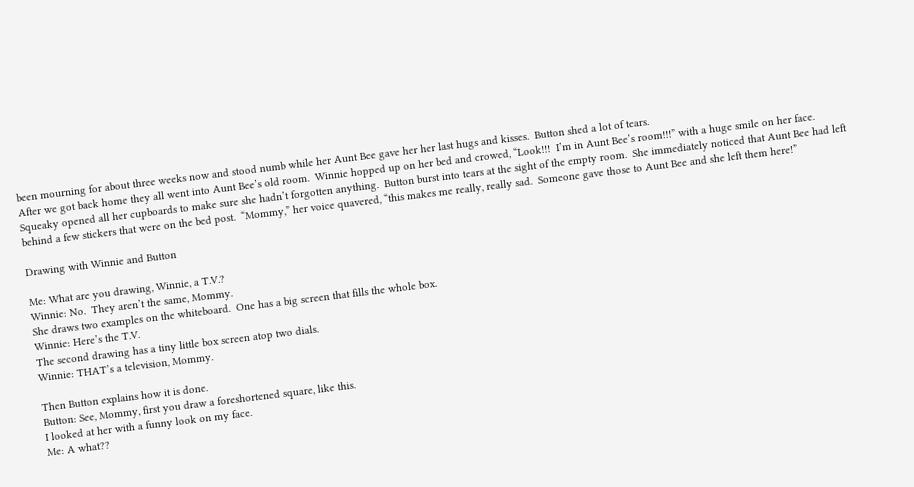been mourning for about three weeks now and stood numb while her Aunt Bee gave her her last hugs and kisses.  Button shed a lot of tears.
After we got back home they all went into Aunt Bee’s old room.  Winnie hopped up on her bed and crowed, “Look!!!  I’m in Aunt Bee’s room!!!” with a huge smile on her face.  Squeaky opened all her cupboards to make sure she hadn’t forgotten anything.  Button burst into tears at the sight of the empty room.  She immediately noticed that Aunt Bee had left behind a few stickers that were on the bed post.  “Mommy,” her voice quavered, “this makes me really, really sad.  Someone gave those to Aunt Bee and she left them here!”

Drawing with Winnie and Button

Me: What are you drawing, Winnie, a T.V.?
Winnie: No.  They aren’t the same, Mommy.
She draws two examples on the whiteboard.  One has a big screen that fills the whole box.
Winnie: Here’s the T.V.
The second drawing has a tiny little box screen atop two dials.
Winnie: THAT’s a television, Mommy.

Then Button explains how it is done.
Button: See, Mommy, first you draw a foreshortened square, like this.
I looked at her with a funny look on my face.
Me: A what??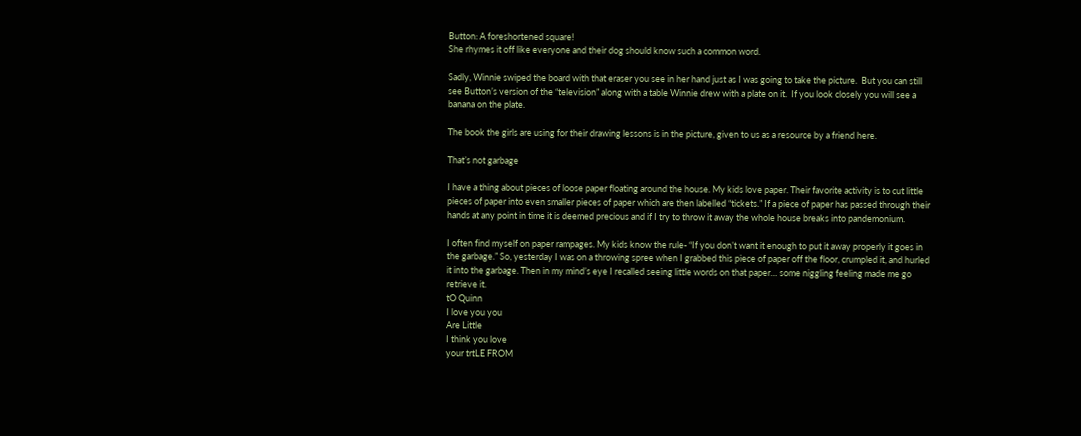Button: A foreshortened square!
She rhymes it off like everyone and their dog should know such a common word.

Sadly, Winnie swiped the board with that eraser you see in her hand just as I was going to take the picture.  But you can still see Button’s version of the “television” along with a table Winnie drew with a plate on it.  If you look closely you will see a banana on the plate.

The book the girls are using for their drawing lessons is in the picture, given to us as a resource by a friend here.

That’s not garbage

I have a thing about pieces of loose paper floating around the house. My kids love paper. Their favorite activity is to cut little pieces of paper into even smaller pieces of paper which are then labelled “tickets.” If a piece of paper has passed through their hands at any point in time it is deemed precious and if I try to throw it away the whole house breaks into pandemonium.

I often find myself on paper rampages. My kids know the rule- “If you don’t want it enough to put it away properly it goes in the garbage.” So, yesterday I was on a throwing spree when I grabbed this piece of paper off the floor, crumpled it, and hurled it into the garbage. Then in my mind’s eye I recalled seeing little words on that paper… some niggling feeling made me go retrieve it.
tO Quinn
I love you you
Are Little
I think you love
your trtLE FROM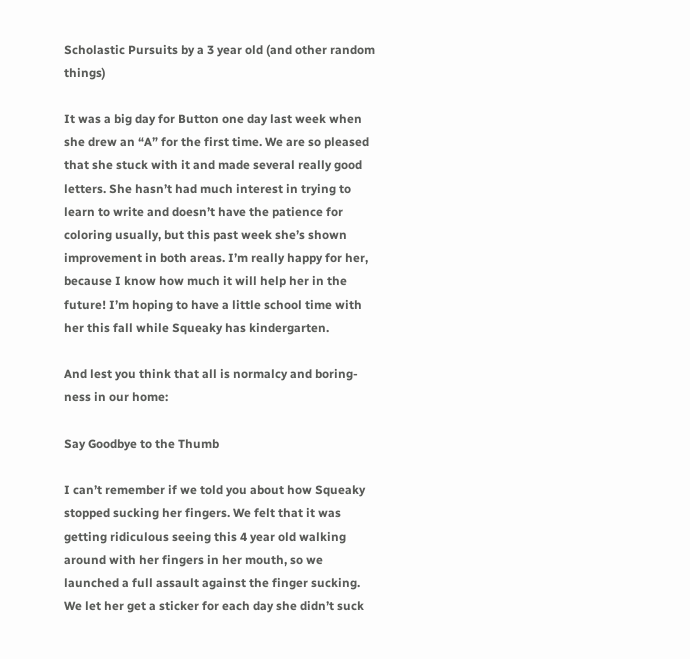Scholastic Pursuits by a 3 year old (and other random things)

It was a big day for Button one day last week when she drew an “A” for the first time. We are so pleased that she stuck with it and made several really good letters. She hasn’t had much interest in trying to learn to write and doesn’t have the patience for coloring usually, but this past week she’s shown improvement in both areas. I’m really happy for her, because I know how much it will help her in the future! I’m hoping to have a little school time with her this fall while Squeaky has kindergarten.

And lest you think that all is normalcy and boring-ness in our home:

Say Goodbye to the Thumb

I can’t remember if we told you about how Squeaky stopped sucking her fingers. We felt that it was getting ridiculous seeing this 4 year old walking around with her fingers in her mouth, so we launched a full assault against the finger sucking. We let her get a sticker for each day she didn’t suck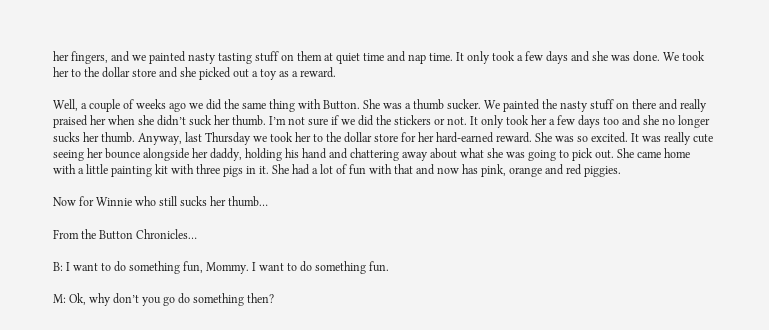her fingers, and we painted nasty tasting stuff on them at quiet time and nap time. It only took a few days and she was done. We took her to the dollar store and she picked out a toy as a reward.

Well, a couple of weeks ago we did the same thing with Button. She was a thumb sucker. We painted the nasty stuff on there and really praised her when she didn’t suck her thumb. I’m not sure if we did the stickers or not. It only took her a few days too and she no longer sucks her thumb. Anyway, last Thursday we took her to the dollar store for her hard-earned reward. She was so excited. It was really cute seeing her bounce alongside her daddy, holding his hand and chattering away about what she was going to pick out. She came home with a little painting kit with three pigs in it. She had a lot of fun with that and now has pink, orange and red piggies.

Now for Winnie who still sucks her thumb…

From the Button Chronicles…

B: I want to do something fun, Mommy. I want to do something fun.

M: Ok, why don’t you go do something then?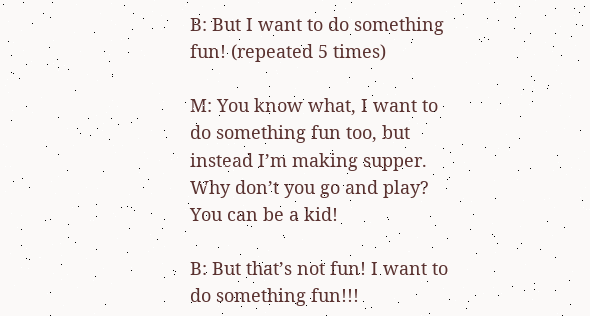B: But I want to do something fun! (repeated 5 times)

M: You know what, I want to do something fun too, but instead I’m making supper. Why don’t you go and play? You can be a kid!

B: But that’s not fun! I want to do something fun!!!